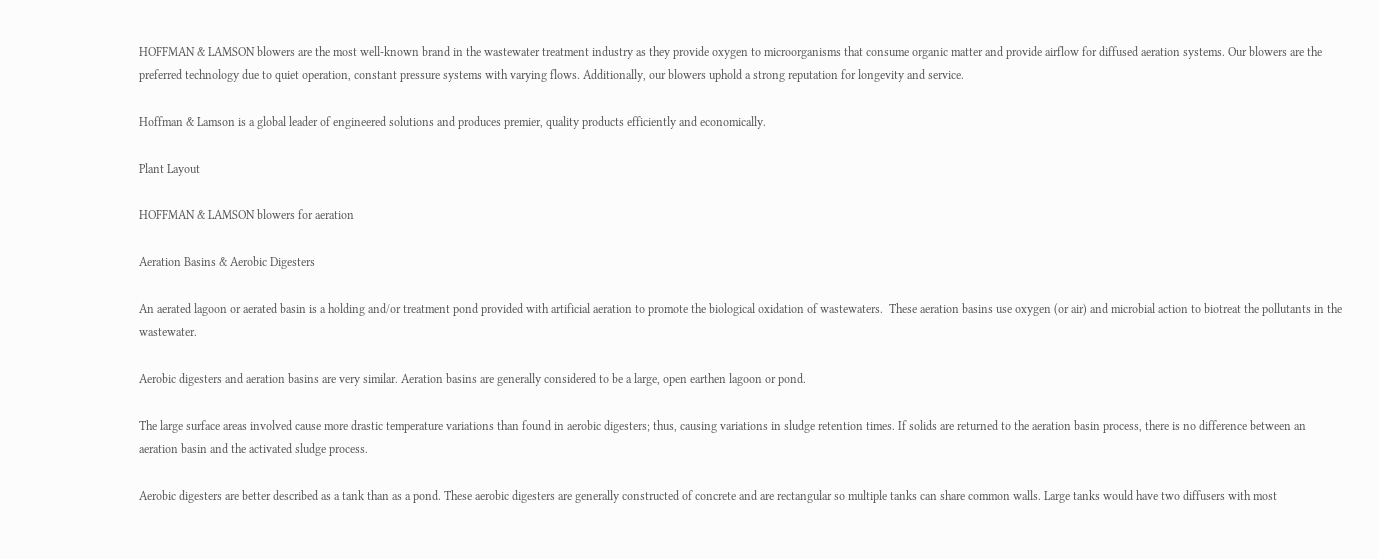HOFFMAN & LAMSON blowers are the most well-known brand in the wastewater treatment industry as they provide oxygen to microorganisms that consume organic matter and provide airflow for diffused aeration systems. Our blowers are the preferred technology due to quiet operation, constant pressure systems with varying flows. Additionally, our blowers uphold a strong reputation for longevity and service.

Hoffman & Lamson is a global leader of engineered solutions and produces premier, quality products efficiently and economically.

Plant Layout

HOFFMAN & LAMSON blowers for aeration

Aeration Basins & Aerobic Digesters

An aerated lagoon or aerated basin is a holding and/or treatment pond provided with artificial aeration to promote the biological oxidation of wastewaters.  These aeration basins use oxygen (or air) and microbial action to biotreat the pollutants in the wastewater.

Aerobic digesters and aeration basins are very similar. Aeration basins are generally considered to be a large, open earthen lagoon or pond.

The large surface areas involved cause more drastic temperature variations than found in aerobic digesters; thus, causing variations in sludge retention times. If solids are returned to the aeration basin process, there is no difference between an aeration basin and the activated sludge process.

Aerobic digesters are better described as a tank than as a pond. These aerobic digesters are generally constructed of concrete and are rectangular so multiple tanks can share common walls. Large tanks would have two diffusers with most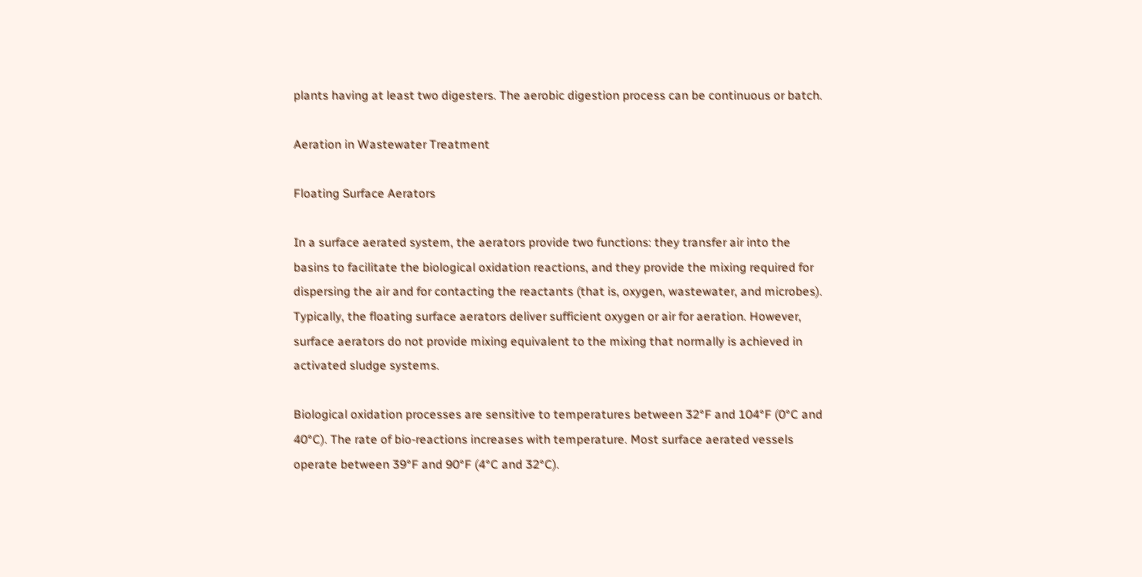plants having at least two digesters. The aerobic digestion process can be continuous or batch.

Aeration in Wastewater Treatment

Floating Surface Aerators

In a surface aerated system, the aerators provide two functions: they transfer air into the basins to facilitate the biological oxidation reactions, and they provide the mixing required for dispersing the air and for contacting the reactants (that is, oxygen, wastewater, and microbes). Typically, the floating surface aerators deliver sufficient oxygen or air for aeration. However, surface aerators do not provide mixing equivalent to the mixing that normally is achieved in activated sludge systems.

Biological oxidation processes are sensitive to temperatures between 32°F and 104°F (0°C and 40°C). The rate of bio-reactions increases with temperature. Most surface aerated vessels operate between 39°F and 90°F (4°C and 32°C).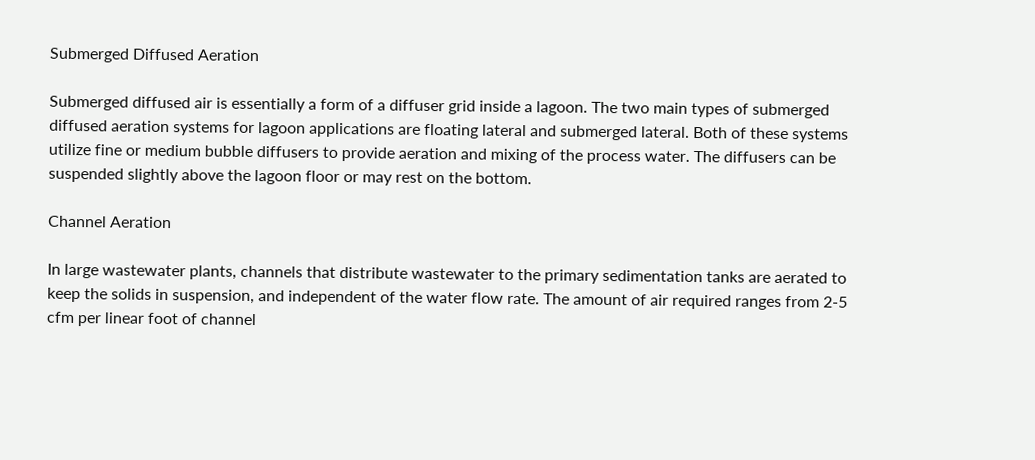Submerged Diffused Aeration

Submerged diffused air is essentially a form of a diffuser grid inside a lagoon. The two main types of submerged diffused aeration systems for lagoon applications are floating lateral and submerged lateral. Both of these systems utilize fine or medium bubble diffusers to provide aeration and mixing of the process water. The diffusers can be suspended slightly above the lagoon floor or may rest on the bottom.

Channel Aeration

In large wastewater plants, channels that distribute wastewater to the primary sedimentation tanks are aerated to keep the solids in suspension, and independent of the water flow rate. The amount of air required ranges from 2-5 cfm per linear foot of channel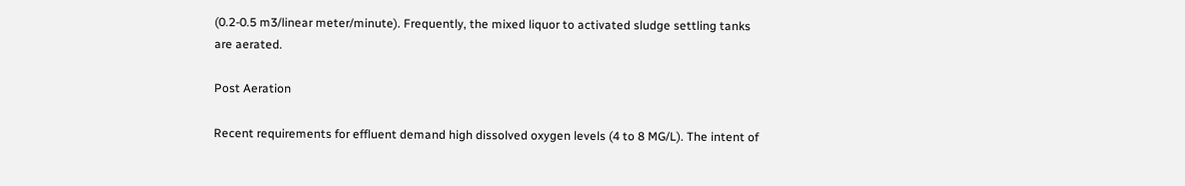(0.2-0.5 m3/linear meter/minute). Frequently, the mixed liquor to activated sludge settling tanks are aerated.

Post Aeration

Recent requirements for effluent demand high dissolved oxygen levels (4 to 8 MG/L). The intent of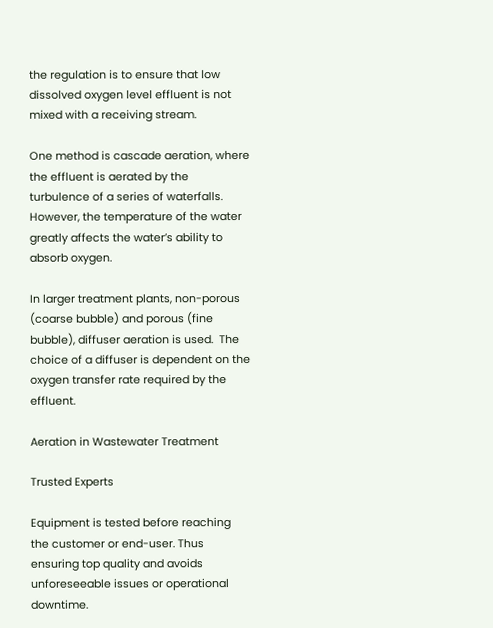the regulation is to ensure that low dissolved oxygen level effluent is not mixed with a receiving stream.

One method is cascade aeration, where the effluent is aerated by the turbulence of a series of waterfalls. However, the temperature of the water greatly affects the water’s ability to absorb oxygen.

In larger treatment plants, non-porous (coarse bubble) and porous (fine bubble), diffuser aeration is used.  The choice of a diffuser is dependent on the oxygen transfer rate required by the effluent.

Aeration in Wastewater Treatment

Trusted Experts

Equipment is tested before reaching the customer or end-user. Thus ensuring top quality and avoids unforeseeable issues or operational downtime.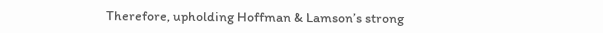Therefore, upholding Hoffman & Lamson’s strong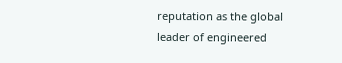reputation as the global leader of engineered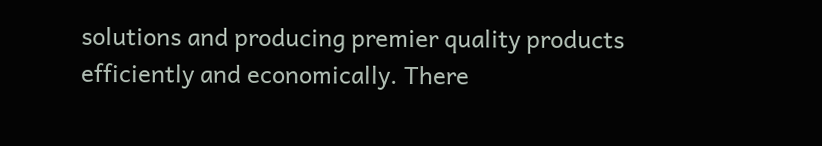solutions and producing premier quality products efficiently and economically. There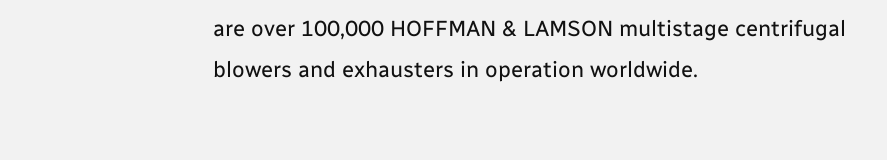are over 100,000 HOFFMAN & LAMSON multistage centrifugal blowers and exhausters in operation worldwide.